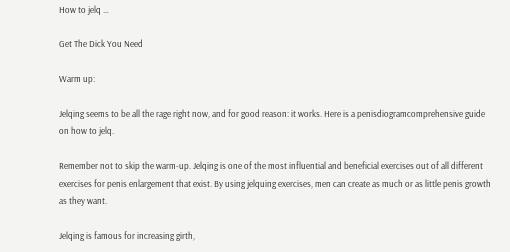How to jelq …

Get The Dick You Need

Warm up:

Jelqing seems to be all the rage right now, and for good reason: it works. Here is a penisdiogramcomprehensive guide on how to jelq.

Remember not to skip the warm-up. Jelqing is one of the most influential and beneficial exercises out of all different exercises for penis enlargement that exist. By using jelquing exercises, men can create as much or as little penis growth as they want.

Jelqing is famous for increasing girth,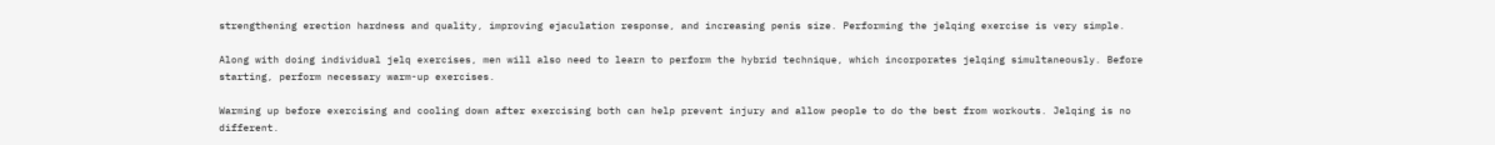strengthening erection hardness and quality, improving ejaculation response, and increasing penis size. Performing the jelqing exercise is very simple.

Along with doing individual jelq exercises, men will also need to learn to perform the hybrid technique, which incorporates jelqing simultaneously. Before starting, perform necessary warm-up exercises.

Warming up before exercising and cooling down after exercising both can help prevent injury and allow people to do the best from workouts. Jelqing is no different.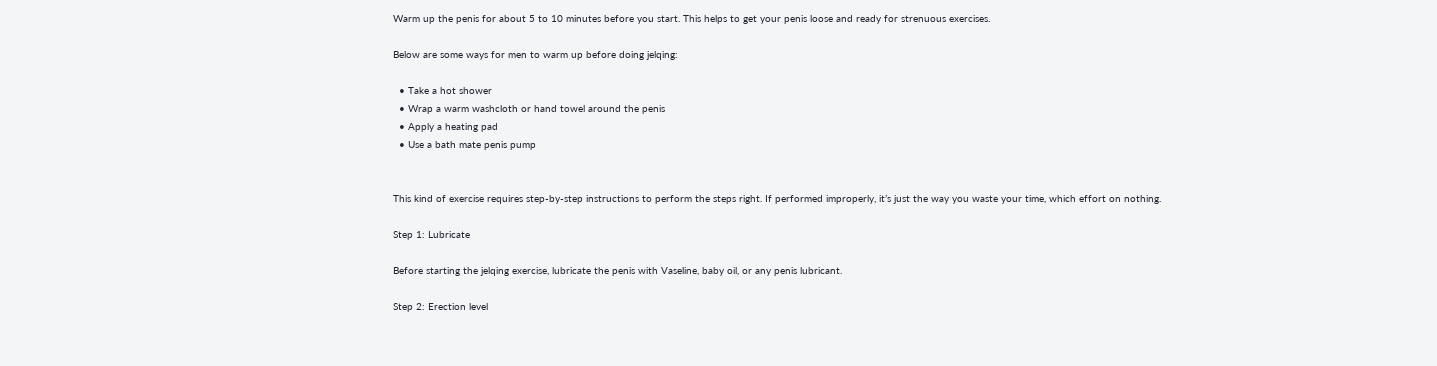Warm up the penis for about 5 to 10 minutes before you start. This helps to get your penis loose and ready for strenuous exercises.

Below are some ways for men to warm up before doing jelqing:

  • Take a hot shower
  • Wrap a warm washcloth or hand towel around the penis
  • Apply a heating pad
  • Use a bath mate penis pump


This kind of exercise requires step-by-step instructions to perform the steps right. If performed improperly, it’s just the way you waste your time, which effort on nothing.

Step 1: Lubricate

Before starting the jelqing exercise, lubricate the penis with Vaseline, baby oil, or any penis lubricant.

Step 2: Erection level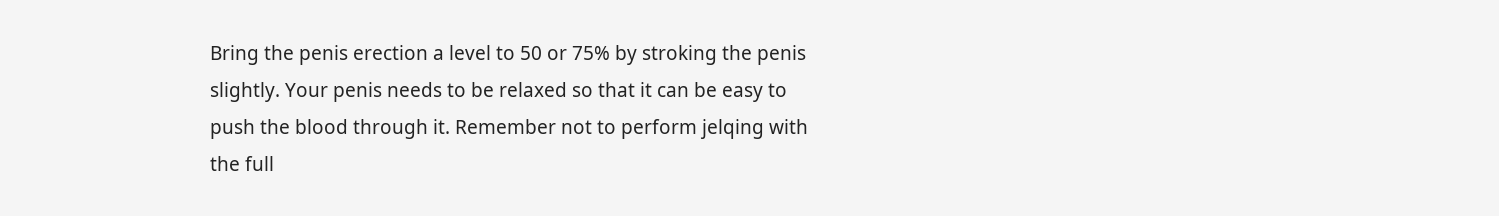Bring the penis erection a level to 50 or 75% by stroking the penis slightly. Your penis needs to be relaxed so that it can be easy to push the blood through it. Remember not to perform jelqing with the full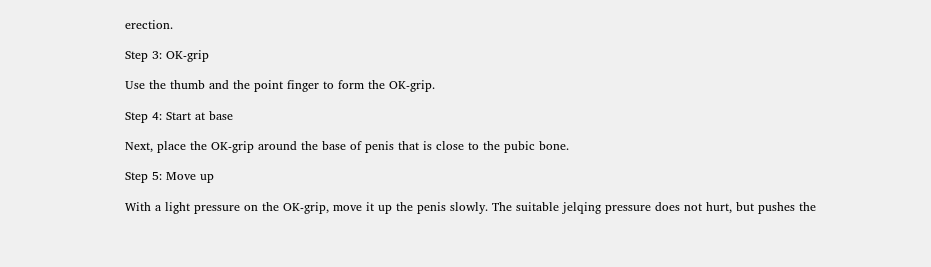erection.

Step 3: OK-grip

Use the thumb and the point finger to form the OK-grip.

Step 4: Start at base

Next, place the OK-grip around the base of penis that is close to the pubic bone.

Step 5: Move up

With a light pressure on the OK-grip, move it up the penis slowly. The suitable jelqing pressure does not hurt, but pushes the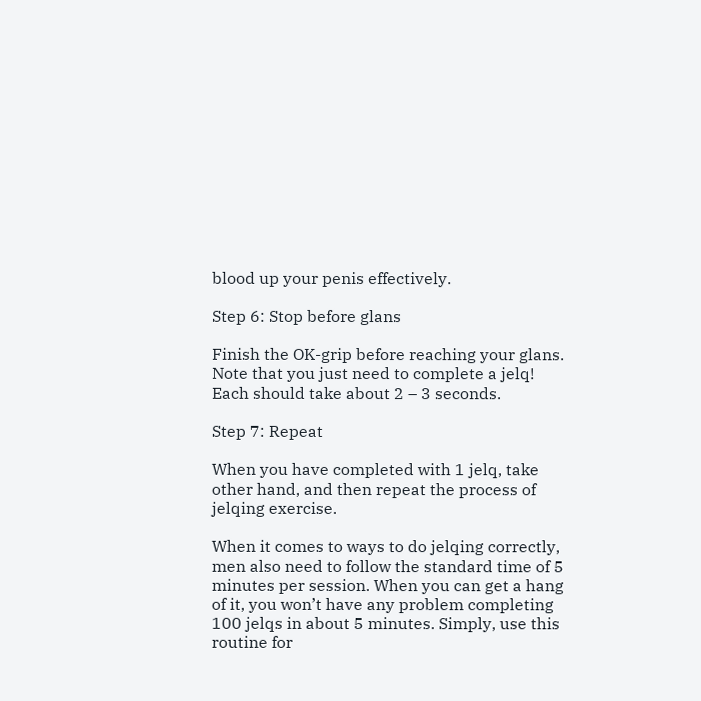blood up your penis effectively.

Step 6: Stop before glans

Finish the OK-grip before reaching your glans. Note that you just need to complete a jelq! Each should take about 2 – 3 seconds.

Step 7: Repeat

When you have completed with 1 jelq, take other hand, and then repeat the process of jelqing exercise.

When it comes to ways to do jelqing correctly, men also need to follow the standard time of 5 minutes per session. When you can get a hang of it, you won’t have any problem completing 100 jelqs in about 5 minutes. Simply, use this routine for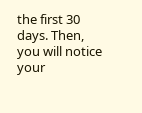the first 30 days. Then, you will notice your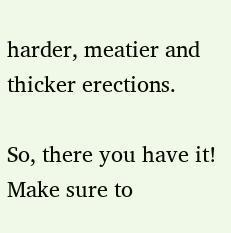harder, meatier and thicker erections.

So, there you have it! Make sure to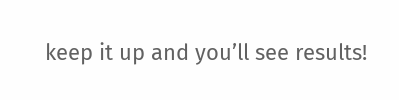keep it up and you’ll see results!